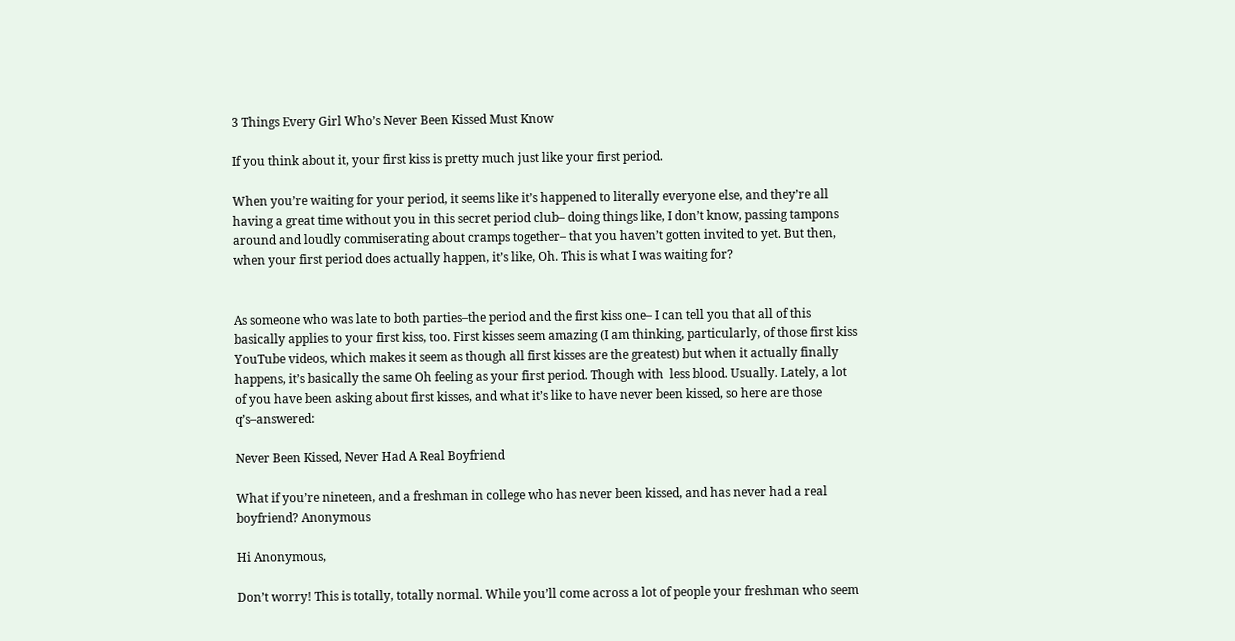3 Things Every Girl Who’s Never Been Kissed Must Know

If you think about it, your first kiss is pretty much just like your first period.

When you’re waiting for your period, it seems like it’s happened to literally everyone else, and they’re all having a great time without you in this secret period club– doing things like, I don’t know, passing tampons around and loudly commiserating about cramps together– that you haven’t gotten invited to yet. But then, when your first period does actually happen, it’s like, Oh. This is what I was waiting for?


As someone who was late to both parties–the period and the first kiss one– I can tell you that all of this basically applies to your first kiss, too. First kisses seem amazing (I am thinking, particularly, of those first kiss YouTube videos, which makes it seem as though all first kisses are the greatest) but when it actually finally happens, it’s basically the same Oh feeling as your first period. Though with  less blood. Usually. Lately, a lot of you have been asking about first kisses, and what it’s like to have never been kissed, so here are those q’s–answered:

Never Been Kissed, Never Had A Real Boyfriend

What if you’re nineteen, and a freshman in college who has never been kissed, and has never had a real boyfriend? Anonymous

Hi Anonymous,

Don’t worry! This is totally, totally normal. While you’ll come across a lot of people your freshman who seem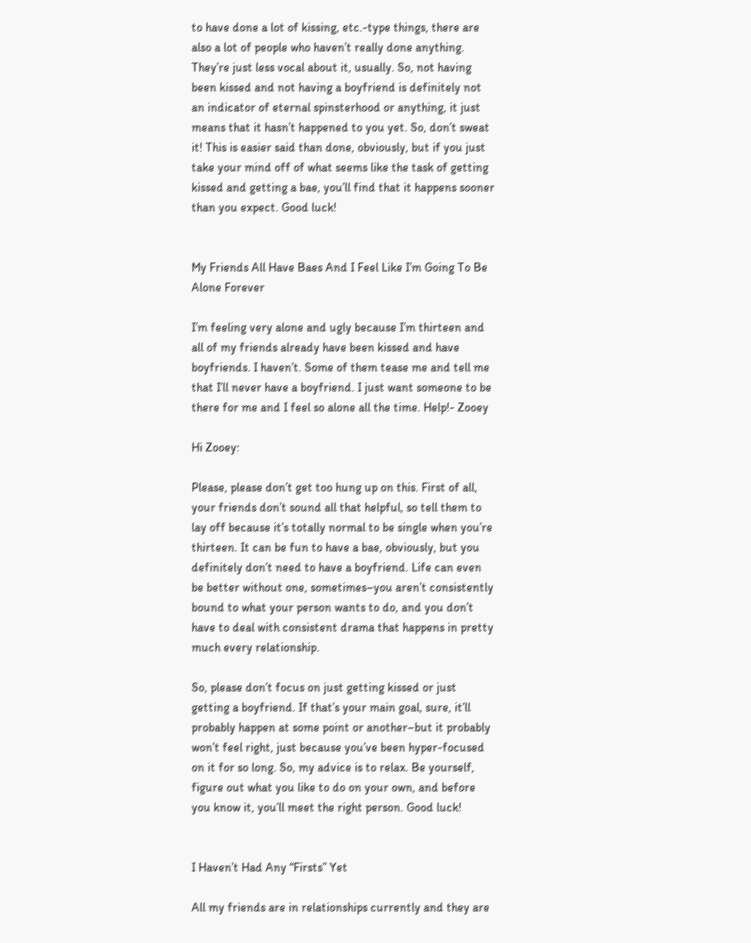to have done a lot of kissing, etc.-type things, there are also a lot of people who haven’t really done anything. They’re just less vocal about it, usually. So, not having been kissed and not having a boyfriend is definitely not an indicator of eternal spinsterhood or anything, it just means that it hasn’t happened to you yet. So, don’t sweat it! This is easier said than done, obviously, but if you just take your mind off of what seems like the task of getting kissed and getting a bae, you’ll find that it happens sooner than you expect. Good luck!


My Friends All Have Baes And I Feel Like I’m Going To Be Alone Forever

I’m feeling very alone and ugly because I’m thirteen and all of my friends already have been kissed and have boyfriends. I haven’t. Some of them tease me and tell me that I’ll never have a boyfriend. I just want someone to be there for me and I feel so alone all the time. Help!- Zooey

Hi Zooey:

Please, please don’t get too hung up on this. First of all, your friends don’t sound all that helpful, so tell them to lay off because it’s totally normal to be single when you’re thirteen. It can be fun to have a bae, obviously, but you definitely don’t need to have a boyfriend. Life can even be better without one, sometimes–you aren’t consistently bound to what your person wants to do, and you don’t have to deal with consistent drama that happens in pretty much every relationship.

So, please don’t focus on just getting kissed or just getting a boyfriend. If that’s your main goal, sure, it’ll probably happen at some point or another–but it probably won’t feel right, just because you’ve been hyper-focused on it for so long. So, my advice is to relax. Be yourself, figure out what you like to do on your own, and before you know it, you’ll meet the right person. Good luck!


I Haven’t Had Any “Firsts” Yet

All my friends are in relationships currently and they are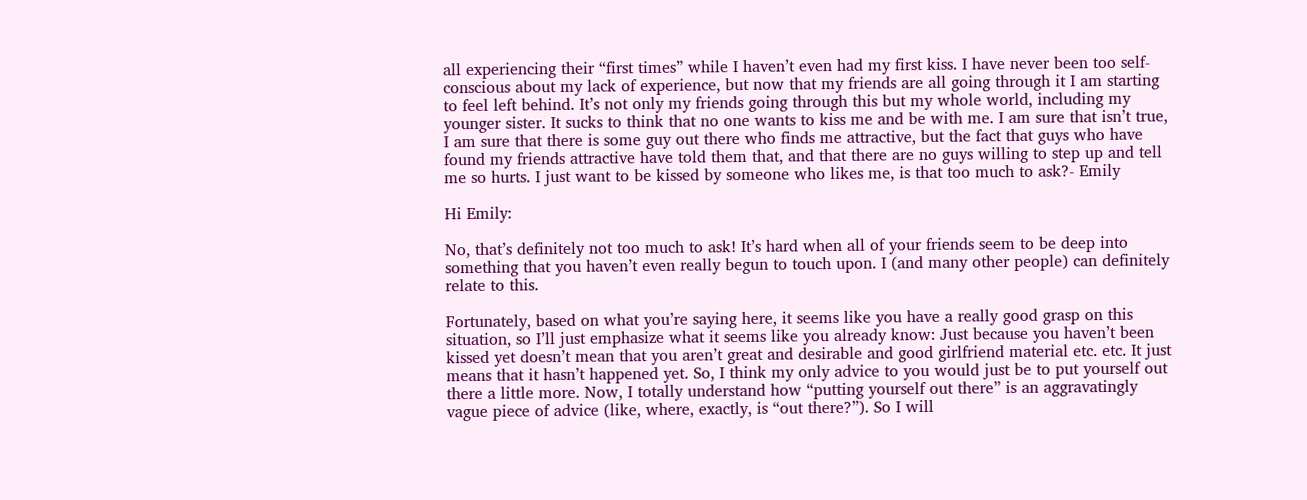all experiencing their “first times” while I haven’t even had my first kiss. I have never been too self-conscious about my lack of experience, but now that my friends are all going through it I am starting to feel left behind. It’s not only my friends going through this but my whole world, including my younger sister. It sucks to think that no one wants to kiss me and be with me. I am sure that isn’t true, I am sure that there is some guy out there who finds me attractive, but the fact that guys who have found my friends attractive have told them that, and that there are no guys willing to step up and tell me so hurts. I just want to be kissed by someone who likes me, is that too much to ask?- Emily

Hi Emily:

No, that’s definitely not too much to ask! It’s hard when all of your friends seem to be deep into something that you haven’t even really begun to touch upon. I (and many other people) can definitely relate to this.

Fortunately, based on what you’re saying here, it seems like you have a really good grasp on this situation, so I’ll just emphasize what it seems like you already know: Just because you haven’t been kissed yet doesn’t mean that you aren’t great and desirable and good girlfriend material etc. etc. It just means that it hasn’t happened yet. So, I think my only advice to you would just be to put yourself out there a little more. Now, I totally understand how “putting yourself out there” is an aggravatingly vague piece of advice (like, where, exactly, is “out there?”). So I will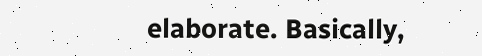elaborate. Basically,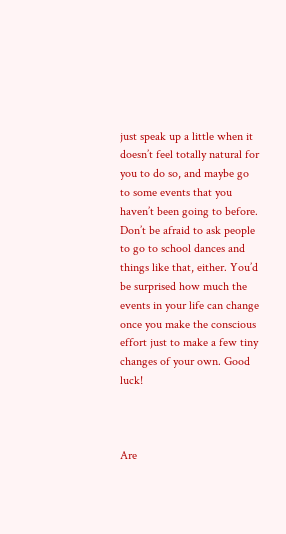just speak up a little when it doesn’t feel totally natural for you to do so, and maybe go to some events that you haven’t been going to before. Don’t be afraid to ask people to go to school dances and things like that, either. You’d be surprised how much the events in your life can change once you make the conscious effort just to make a few tiny changes of your own. Good luck!



Are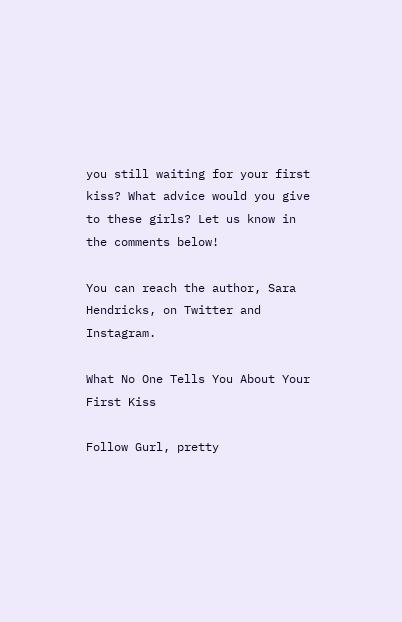you still waiting for your first kiss? What advice would you give to these girls? Let us know in the comments below!

You can reach the author, Sara Hendricks, on Twitter and Instagram.

What No One Tells You About Your First Kiss

Follow Gurl, pretty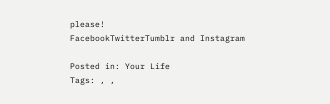please!
FacebookTwitterTumblr and Instagram

Posted in: Your Life
Tags: , ,